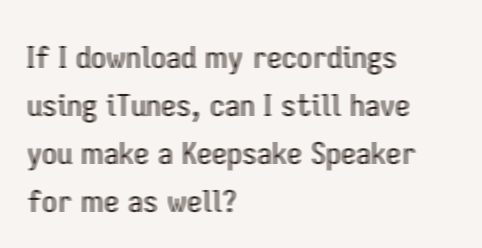If I download my recordings using iTunes, can I still have you make a Keepsake Speaker for me as well?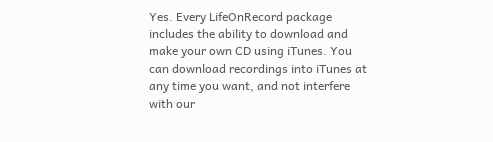Yes. Every LifeOnRecord package includes the ability to download and make your own CD using iTunes. You can download recordings into iTunes at any time you want, and not interfere with our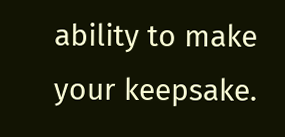ability to make your keepsake.